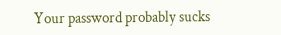Your password probably sucks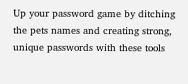Up your password game by ditching the pets names and creating strong, unique passwords with these tools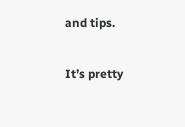and tips.

It’s pretty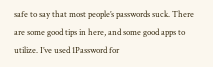safe to say that most people’s passwords suck. There are some good tips in here, and some good apps to utilize. I’ve used 1Password for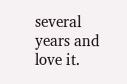several years and love it.